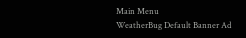Main Menu
WeatherBug Default Banner Ad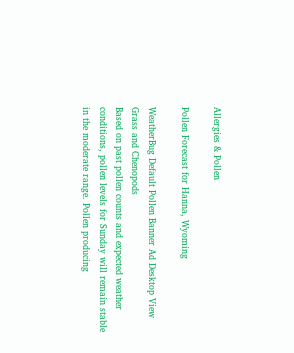Allergies & Pollen

Pollen Forecast for Hanna, Wyoming

WeatherBug Default Pollen Banner Ad Desktop View
Grass and Chenopods
Based on past pollen counts and expected weather conditions, pollen levels for Sunday will remain stable in the moderate range. Pollen producing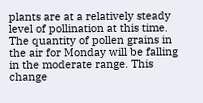plants are at a relatively steady level of pollination at this time.
The quantity of pollen grains in the air for Monday will be falling in the moderate range. This change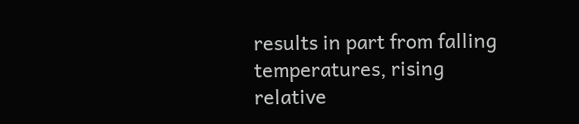results in part from falling temperatures, rising relative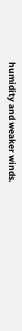humidity and weaker winds.